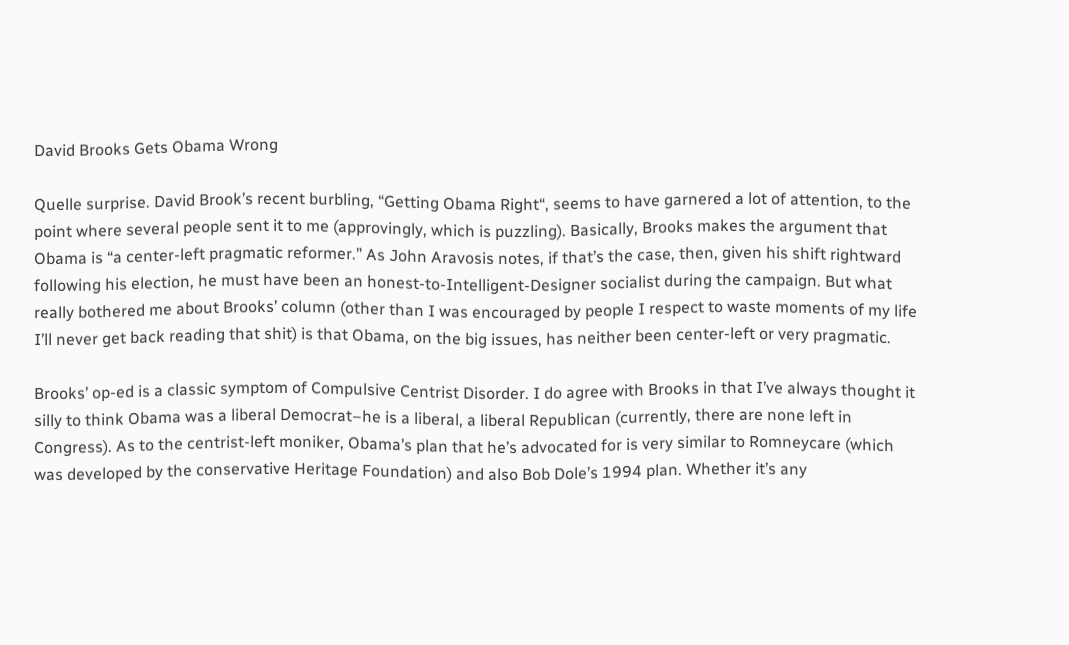David Brooks Gets Obama Wrong

Quelle surprise. David Brook’s recent burbling, “Getting Obama Right“, seems to have garnered a lot of attention, to the point where several people sent it to me (approvingly, which is puzzling). Basically, Brooks makes the argument that Obama is “a center-left pragmatic reformer.” As John Aravosis notes, if that’s the case, then, given his shift rightward following his election, he must have been an honest-to-Intelligent-Designer socialist during the campaign. But what really bothered me about Brooks’ column (other than I was encouraged by people I respect to waste moments of my life I’ll never get back reading that shit) is that Obama, on the big issues, has neither been center-left or very pragmatic.

Brooks’ op-ed is a classic symptom of Compulsive Centrist Disorder. I do agree with Brooks in that I’ve always thought it silly to think Obama was a liberal Democrat–he is a liberal, a liberal Republican (currently, there are none left in Congress). As to the centrist-left moniker, Obama’s plan that he’s advocated for is very similar to Romneycare (which was developed by the conservative Heritage Foundation) and also Bob Dole’s 1994 plan. Whether it’s any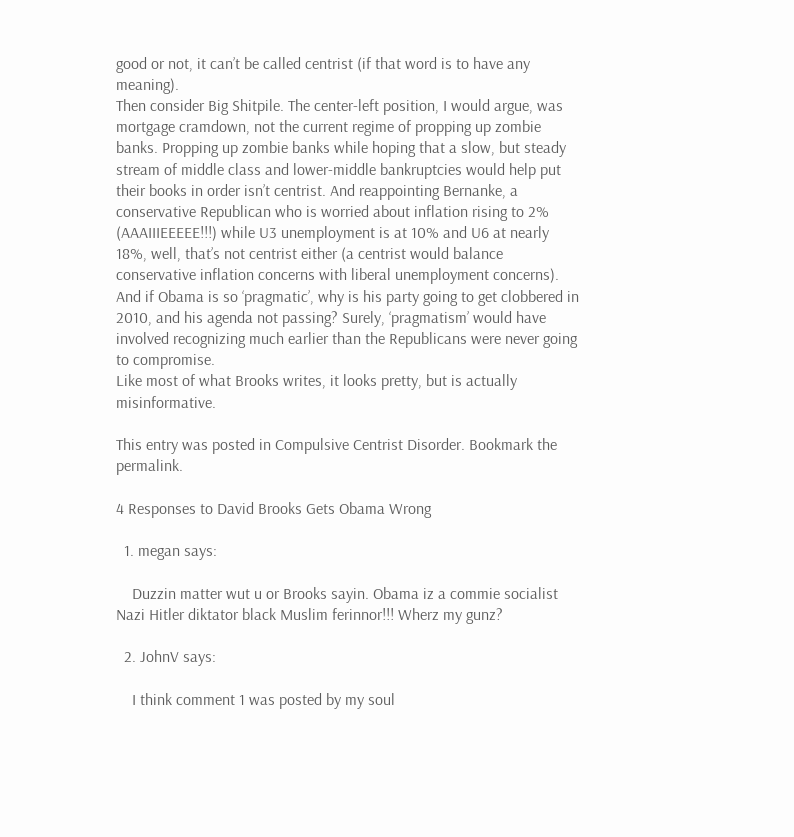good or not, it can’t be called centrist (if that word is to have any meaning).
Then consider Big Shitpile. The center-left position, I would argue, was mortgage cramdown, not the current regime of propping up zombie banks. Propping up zombie banks while hoping that a slow, but steady stream of middle class and lower-middle bankruptcies would help put their books in order isn’t centrist. And reappointing Bernanke, a conservative Republican who is worried about inflation rising to 2% (AAAIIIEEEEE!!!) while U3 unemployment is at 10% and U6 at nearly 18%, well, that’s not centrist either (a centrist would balance conservative inflation concerns with liberal unemployment concerns).
And if Obama is so ‘pragmatic’, why is his party going to get clobbered in 2010, and his agenda not passing? Surely, ‘pragmatism’ would have involved recognizing much earlier than the Republicans were never going to compromise.
Like most of what Brooks writes, it looks pretty, but is actually misinformative.

This entry was posted in Compulsive Centrist Disorder. Bookmark the permalink.

4 Responses to David Brooks Gets Obama Wrong

  1. megan says:

    Duzzin matter wut u or Brooks sayin. Obama iz a commie socialist Nazi Hitler diktator black Muslim ferinnor!!! Wherz my gunz?

  2. JohnV says:

    I think comment 1 was posted by my soul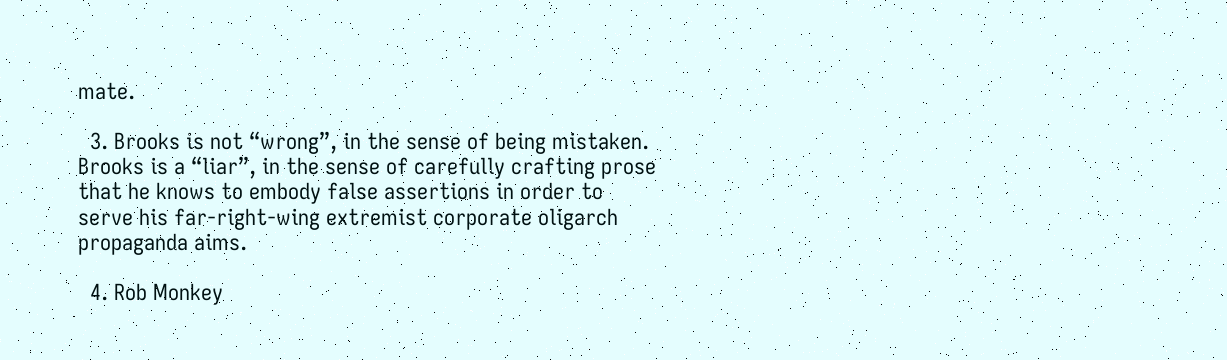mate.

  3. Brooks is not “wrong”, in the sense of being mistaken. Brooks is a “liar”, in the sense of carefully crafting prose that he knows to embody false assertions in order to serve his far-right-wing extremist corporate oligarch propaganda aims.

  4. Rob Monkey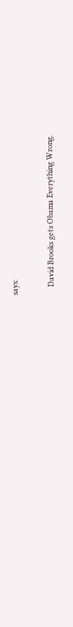says:

    David Brooks gets Obama Everything Wrong.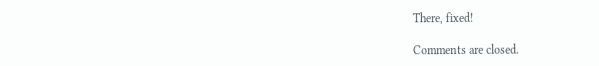There, fixed!

Comments are closed.